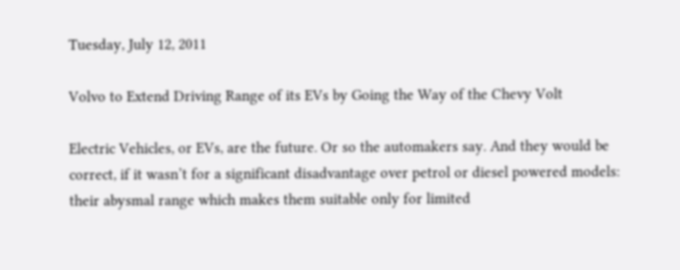Tuesday, July 12, 2011

Volvo to Extend Driving Range of its EVs by Going the Way of the Chevy Volt

Electric Vehicles, or EVs, are the future. Or so the automakers say. And they would be correct, if it wasn’t for a significant disadvantage over petrol or diesel powered models: their abysmal range which makes them suitable only for limited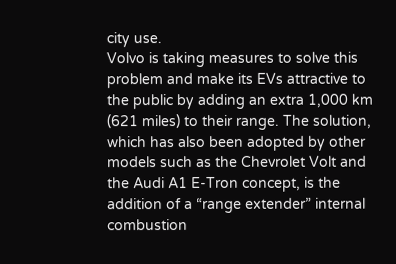city use.
Volvo is taking measures to solve this problem and make its EVs attractive to the public by adding an extra 1,000 km (621 miles) to their range. The solution, which has also been adopted by other models such as the Chevrolet Volt and the Audi A1 E-Tron concept, is the addition of a “range extender” internal combustion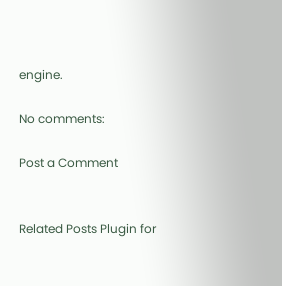engine.

No comments:

Post a Comment


Related Posts Plugin for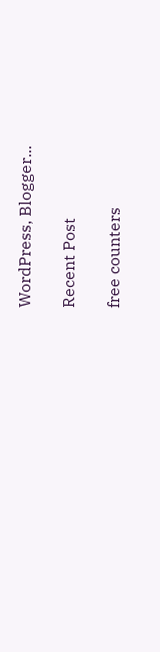WordPress, Blogger...

Recent Post

free counters